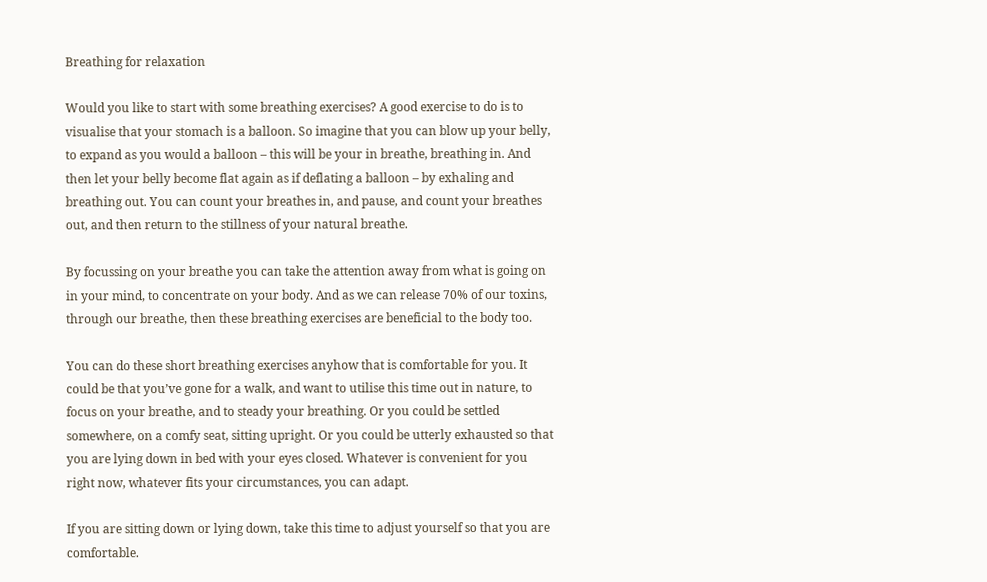Breathing for relaxation

Would you like to start with some breathing exercises? A good exercise to do is to visualise that your stomach is a balloon. So imagine that you can blow up your belly, to expand as you would a balloon – this will be your in breathe, breathing in. And then let your belly become flat again as if deflating a balloon – by exhaling and breathing out. You can count your breathes in, and pause, and count your breathes out, and then return to the stillness of your natural breathe.

By focussing on your breathe you can take the attention away from what is going on in your mind, to concentrate on your body. And as we can release 70% of our toxins, through our breathe, then these breathing exercises are beneficial to the body too.

You can do these short breathing exercises anyhow that is comfortable for you. It could be that you’ve gone for a walk, and want to utilise this time out in nature, to focus on your breathe, and to steady your breathing. Or you could be settled somewhere, on a comfy seat, sitting upright. Or you could be utterly exhausted so that you are lying down in bed with your eyes closed. Whatever is convenient for you right now, whatever fits your circumstances, you can adapt.

If you are sitting down or lying down, take this time to adjust yourself so that you are comfortable.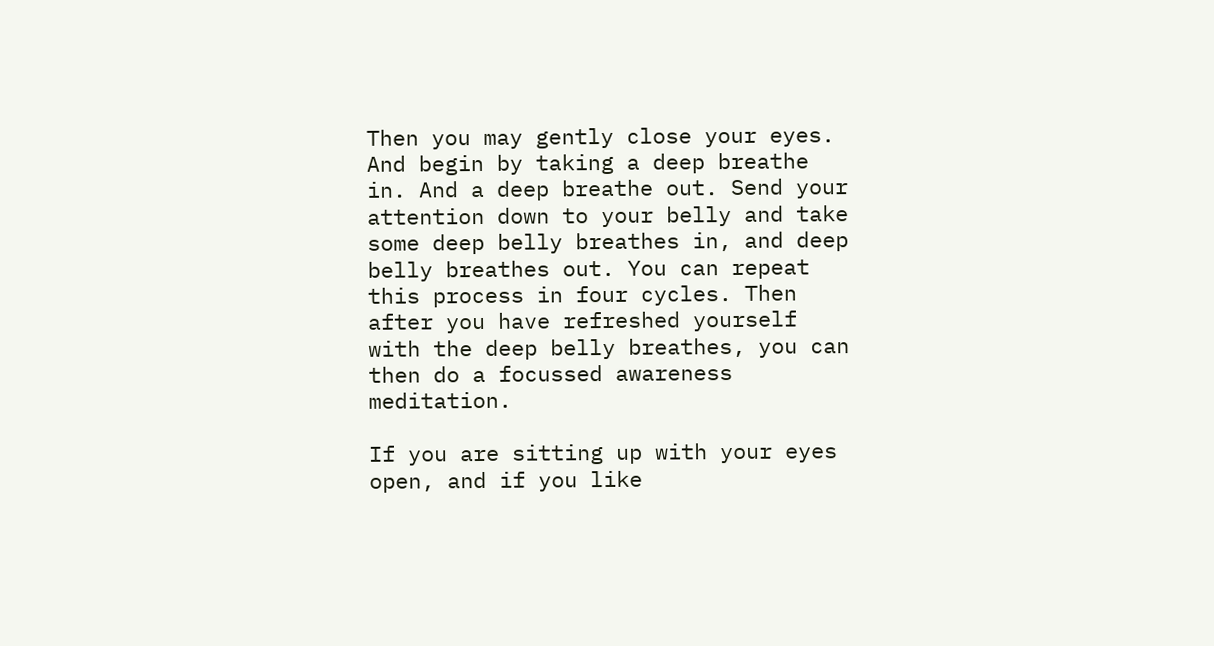Then you may gently close your eyes. And begin by taking a deep breathe in. And a deep breathe out. Send your attention down to your belly and take some deep belly breathes in, and deep belly breathes out. You can repeat this process in four cycles. Then after you have refreshed yourself with the deep belly breathes, you can then do a focussed awareness meditation.

If you are sitting up with your eyes open, and if you like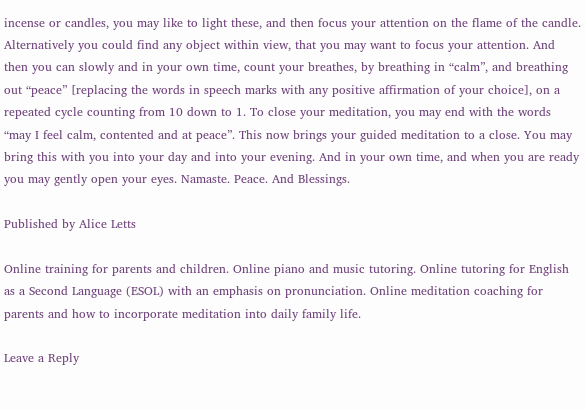incense or candles, you may like to light these, and then focus your attention on the flame of the candle. Alternatively you could find any object within view, that you may want to focus your attention. And then you can slowly and in your own time, count your breathes, by breathing in “calm”, and breathing out “peace” [replacing the words in speech marks with any positive affirmation of your choice], on a repeated cycle counting from 10 down to 1. To close your meditation, you may end with the words “may I feel calm, contented and at peace”. This now brings your guided meditation to a close. You may bring this with you into your day and into your evening. And in your own time, and when you are ready you may gently open your eyes. Namaste. Peace. And Blessings.

Published by Alice Letts

Online training for parents and children. Online piano and music tutoring. Online tutoring for English as a Second Language (ESOL) with an emphasis on pronunciation. Online meditation coaching for parents and how to incorporate meditation into daily family life.

Leave a Reply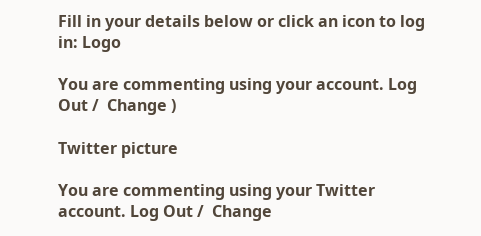Fill in your details below or click an icon to log in: Logo

You are commenting using your account. Log Out /  Change )

Twitter picture

You are commenting using your Twitter account. Log Out /  Change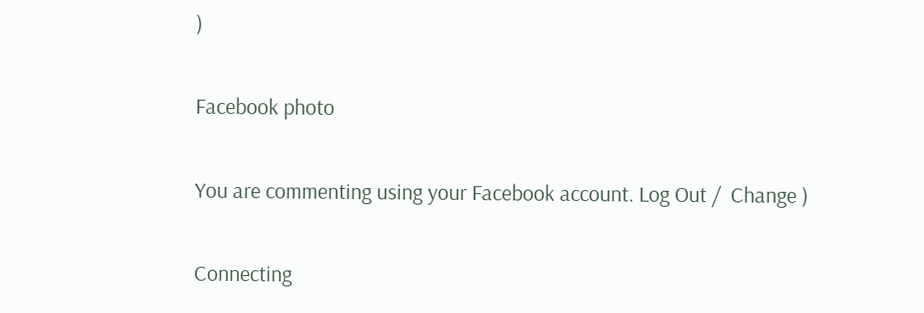)

Facebook photo

You are commenting using your Facebook account. Log Out /  Change )

Connecting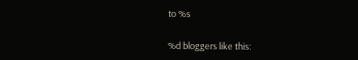to %s

%d bloggers like this: